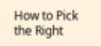How to Pick the Right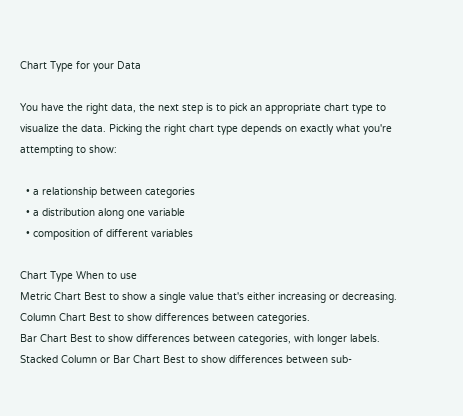Chart Type for your Data

You have the right data, the next step is to pick an appropriate chart type to visualize the data. Picking the right chart type depends on exactly what you're attempting to show:

  • a relationship between categories
  • a distribution along one variable
  • composition of different variables

Chart Type When to use
Metric Chart Best to show a single value that's either increasing or decreasing.
Column Chart Best to show differences between categories.
Bar Chart Best to show differences between categories, with longer labels.
Stacked Column or Bar Chart Best to show differences between sub-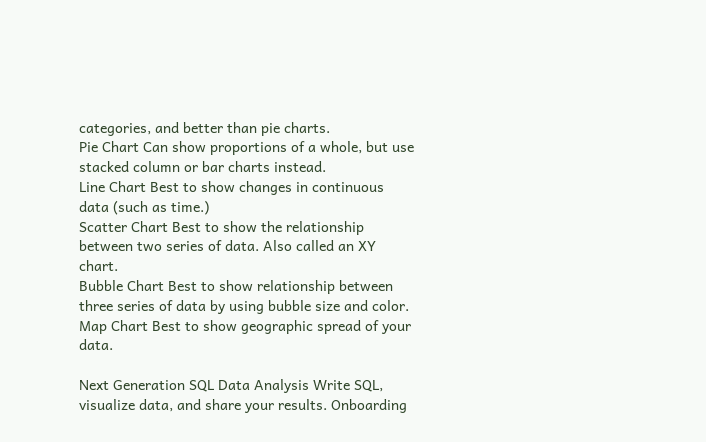categories, and better than pie charts.
Pie Chart Can show proportions of a whole, but use stacked column or bar charts instead.
Line Chart Best to show changes in continuous data (such as time.)
Scatter Chart Best to show the relationship between two series of data. Also called an XY chart.
Bubble Chart Best to show relationship between three series of data by using bubble size and color.
Map Chart Best to show geographic spread of your data.

Next Generation SQL Data Analysis Write SQL, visualize data, and share your results. Onboarding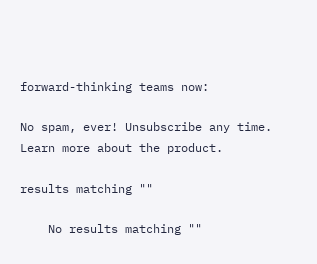forward-thinking teams now:

No spam, ever! Unsubscribe any time. Learn more about the product.

results matching ""

    No results matching ""